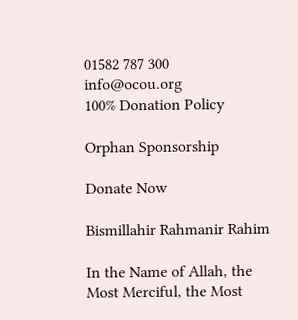01582 787 300 info@ocou.org
100% Donation Policy

Orphan Sponsorship

Donate Now

Bismillahir Rahmanir Rahim

In the Name of Allah, the Most Merciful, the Most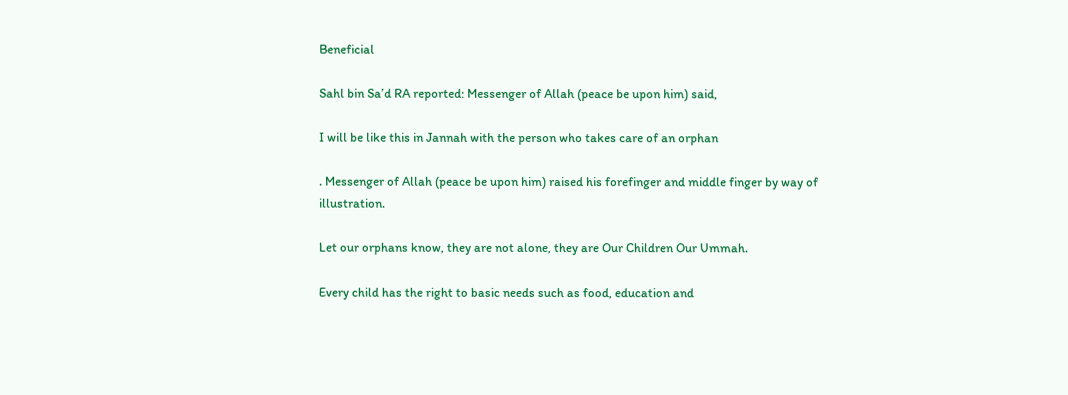Beneficial

Sahl bin Sa’d RA reported: Messenger of Allah (peace be upon him) said,

I will be like this in Jannah with the person who takes care of an orphan

. Messenger of Allah (peace be upon him) raised his forefinger and middle finger by way of illustration.

Let our orphans know, they are not alone, they are Our Children Our Ummah.

Every child has the right to basic needs such as food, education and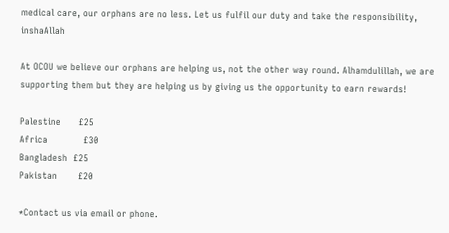medical care, our orphans are no less. Let us fulfil our duty and take the responsibility, inshaAllah

At OCOU we believe our orphans are helping us, not the other way round. Alhamdulillah, we are supporting them but they are helping us by giving us the opportunity to earn rewards!

Palestine      £25
Africa            £30
Bangladesh  £25
Pakistan       £20

*Contact us via email or phone.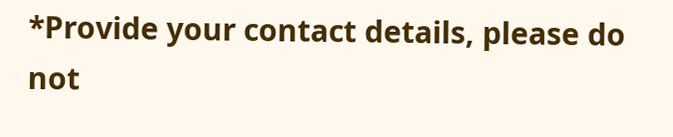*Provide your contact details, please do not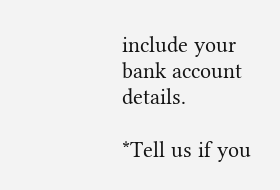include your bank account details.

*Tell us if you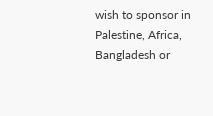wish to sponsor in Palestine, Africa, Bangladesh or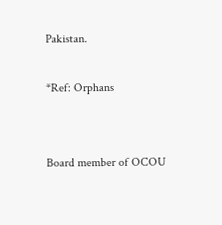Pakistan.

*Ref: Orphans


Board member of OCOU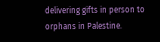delivering gifts in person to orphans in Palestine.